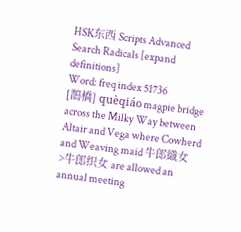HSK东西 Scripts Advanced Search Radicals [expand definitions]
Word: freq index 51736
[鵲橋] quèqiáo magpie bridge across the Milky Way between Altair and Vega where Cowherd and Weaving maid 牛郎織女
>牛郎织女 are allowed an annual meeting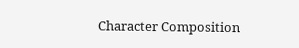Character Composition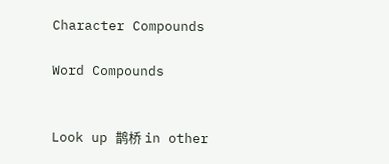Character Compounds

Word Compounds


Look up 鹊桥 in other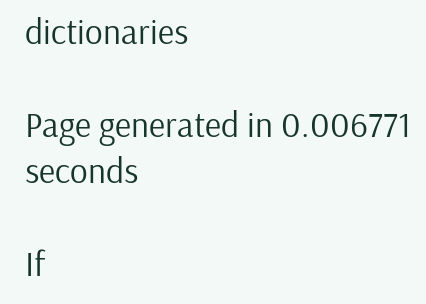dictionaries

Page generated in 0.006771 seconds

If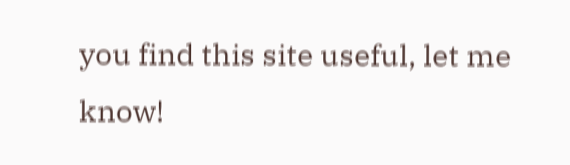you find this site useful, let me know!